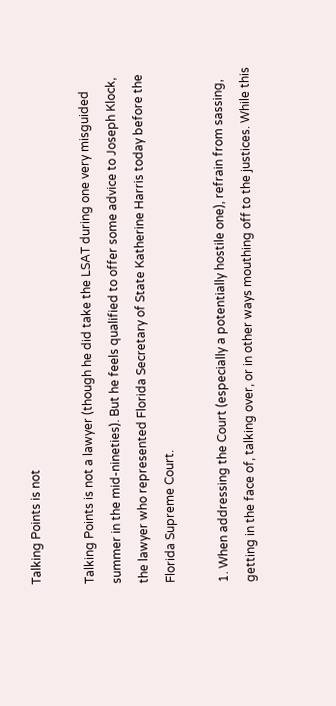Talking Points is not

Talking Points is not a lawyer (though he did take the LSAT during one very misguided summer in the mid-nineties). But he feels qualified to offer some advice to Joseph Klock, the lawyer who represented Florida Secretary of State Katherine Harris today before the Florida Supreme Court.

1. When addressing the Court (especially a potentially hostile one), refrain from sassing, getting in the face of, talking over, or in other ways mouthing off to the justices. While this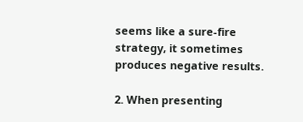seems like a sure-fire strategy, it sometimes produces negative results.

2. When presenting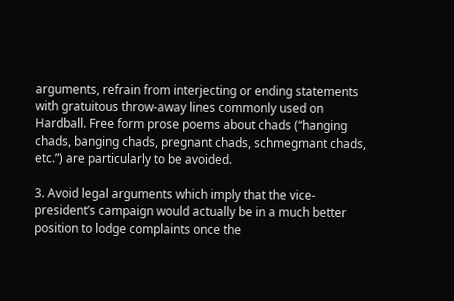arguments, refrain from interjecting or ending statements with gratuitous throw-away lines commonly used on Hardball. Free form prose poems about chads (“hanging chads, banging chads, pregnant chads, schmegmant chads, etc.”) are particularly to be avoided.

3. Avoid legal arguments which imply that the vice-president’s campaign would actually be in a much better position to lodge complaints once the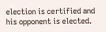election is certified and his opponent is elected.